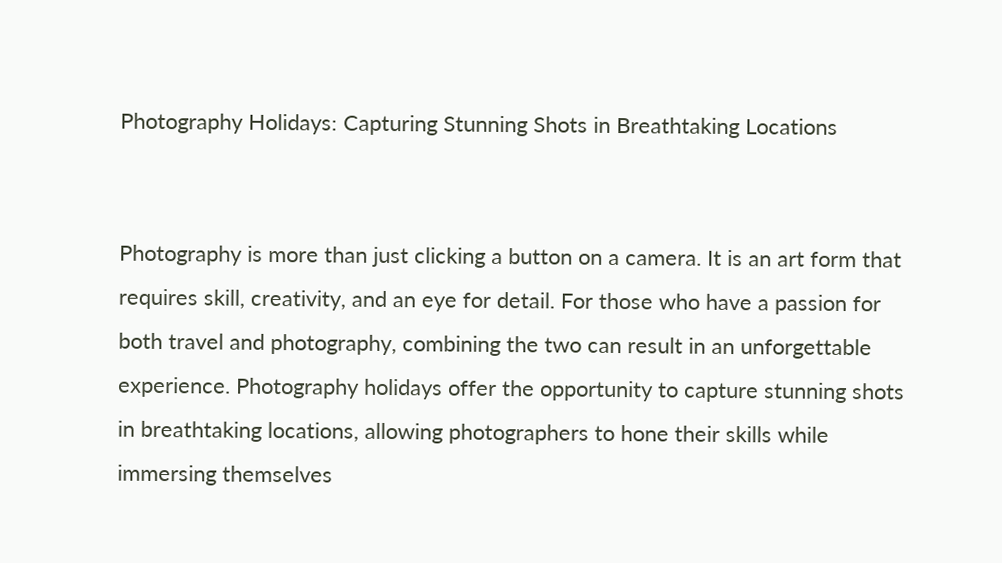Photography Holidays: Capturing Stunning Shots in Breathtaking Locations


Photography is more than just clicking a button on a camera. It is an art form that requires skill, creativity, and an eye for detail. For those who have a passion for both travel and photography, combining the two can result in an unforgettable experience. Photography holidays offer the opportunity to capture stunning shots in breathtaking locations, allowing photographers to hone their skills while immersing themselves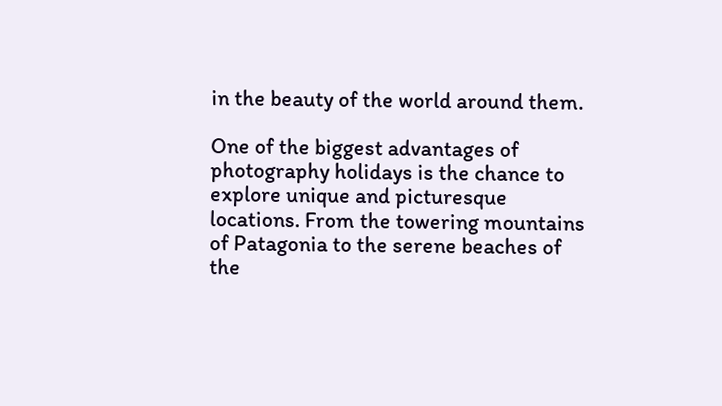in the beauty of the world around them.

One of the biggest advantages of photography holidays is the chance to explore unique and picturesque locations. From the towering mountains of Patagonia to the serene beaches of the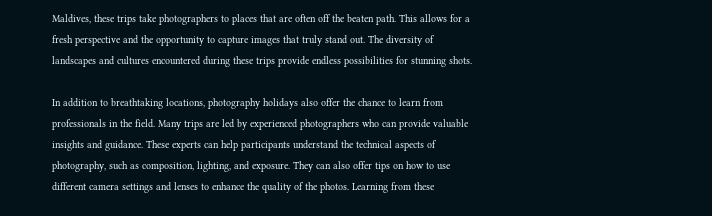Maldives, these trips take photographers to places that are often off the beaten path. This allows for a fresh perspective and the opportunity to capture images that truly stand out. The diversity of landscapes and cultures encountered during these trips provide endless possibilities for stunning shots.

In addition to breathtaking locations, photography holidays also offer the chance to learn from professionals in the field. Many trips are led by experienced photographers who can provide valuable insights and guidance. These experts can help participants understand the technical aspects of photography, such as composition, lighting, and exposure. They can also offer tips on how to use different camera settings and lenses to enhance the quality of the photos. Learning from these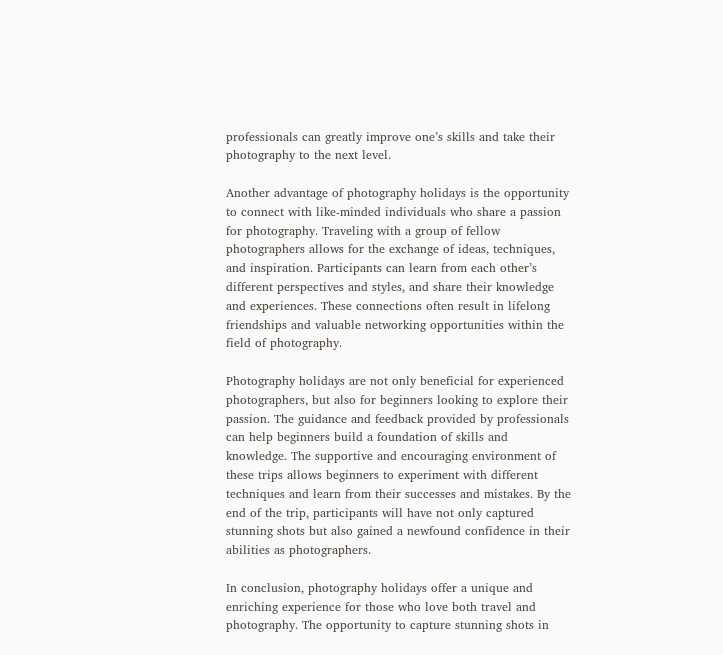professionals can greatly improve one’s skills and take their photography to the next level.

Another advantage of photography holidays is the opportunity to connect with like-minded individuals who share a passion for photography. Traveling with a group of fellow photographers allows for the exchange of ideas, techniques, and inspiration. Participants can learn from each other’s different perspectives and styles, and share their knowledge and experiences. These connections often result in lifelong friendships and valuable networking opportunities within the field of photography.

Photography holidays are not only beneficial for experienced photographers, but also for beginners looking to explore their passion. The guidance and feedback provided by professionals can help beginners build a foundation of skills and knowledge. The supportive and encouraging environment of these trips allows beginners to experiment with different techniques and learn from their successes and mistakes. By the end of the trip, participants will have not only captured stunning shots but also gained a newfound confidence in their abilities as photographers.

In conclusion, photography holidays offer a unique and enriching experience for those who love both travel and photography. The opportunity to capture stunning shots in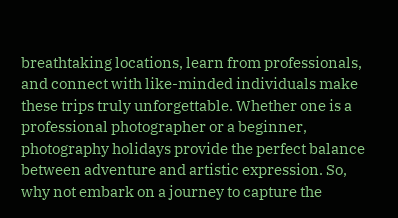breathtaking locations, learn from professionals, and connect with like-minded individuals make these trips truly unforgettable. Whether one is a professional photographer or a beginner, photography holidays provide the perfect balance between adventure and artistic expression. So, why not embark on a journey to capture the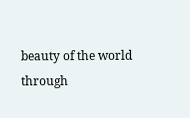beauty of the world through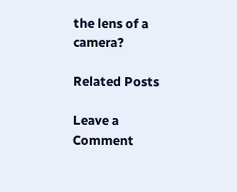the lens of a camera?

Related Posts

Leave a Comment